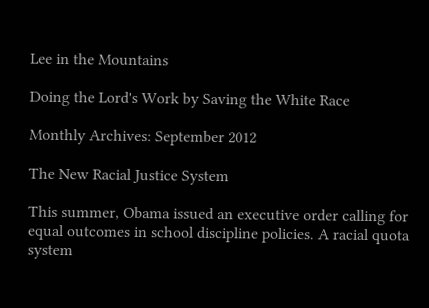Lee in the Mountains

Doing the Lord's Work by Saving the White Race

Monthly Archives: September 2012

The New Racial Justice System

This summer, Obama issued an executive order calling for equal outcomes in school discipline policies. A racial quota system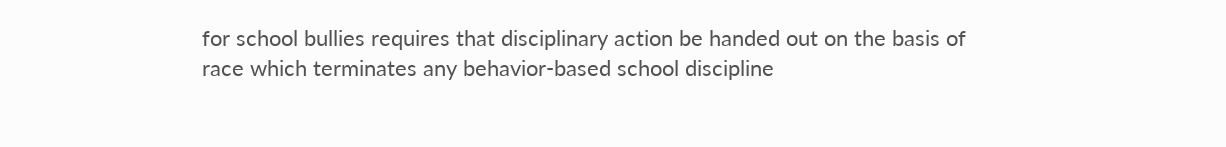for school bullies requires that disciplinary action be handed out on the basis of race which terminates any behavior-based school discipline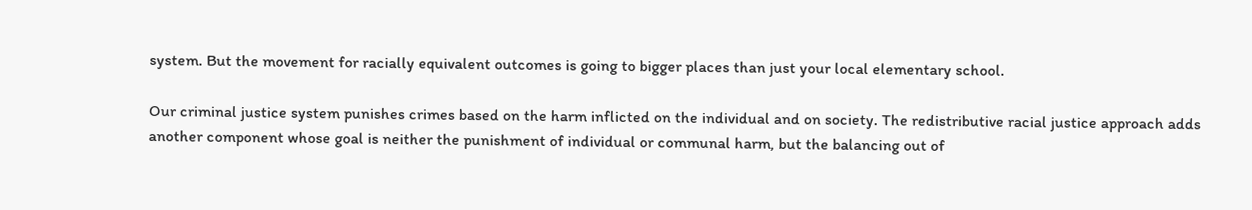system. But the movement for racially equivalent outcomes is going to bigger places than just your local elementary school.

Our criminal justice system punishes crimes based on the harm inflicted on the individual and on society. The redistributive racial justice approach adds another component whose goal is neither the punishment of individual or communal harm, but the balancing out of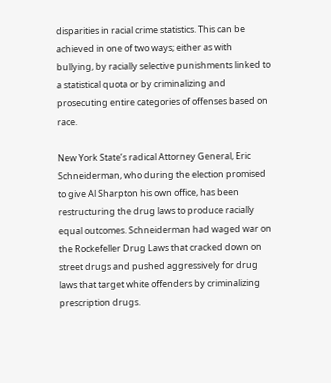disparities in racial crime statistics. This can be achieved in one of two ways; either as with bullying, by racially selective punishments linked to a statistical quota or by criminalizing and prosecuting entire categories of offenses based on race.

New York State’s radical Attorney General, Eric Schneiderman, who during the election promised to give Al Sharpton his own office, has been restructuring the drug laws to produce racially equal outcomes. Schneiderman had waged war on the Rockefeller Drug Laws that cracked down on street drugs and pushed aggressively for drug laws that target white offenders by criminalizing prescription drugs.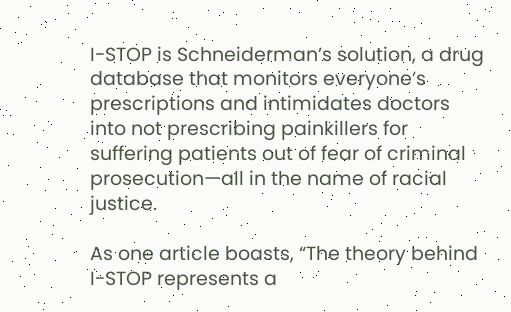I-STOP is Schneiderman’s solution, a drug database that monitors everyone’s prescriptions and intimidates doctors into not prescribing painkillers for suffering patients out of fear of criminal prosecution—all in the name of racial justice.

As one article boasts, “The theory behind I-STOP represents a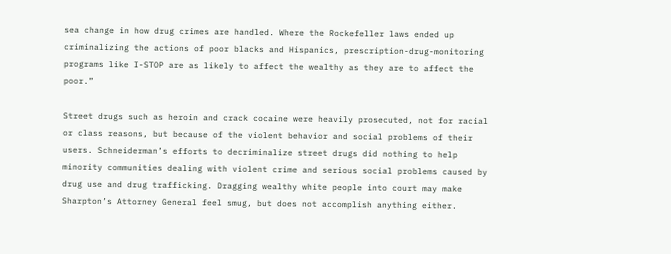sea change in how drug crimes are handled. Where the Rockefeller laws ended up criminalizing the actions of poor blacks and Hispanics, prescription-drug-monitoring programs like I-STOP are as likely to affect the wealthy as they are to affect the poor.”

Street drugs such as heroin and crack cocaine were heavily prosecuted, not for racial or class reasons, but because of the violent behavior and social problems of their users. Schneiderman’s efforts to decriminalize street drugs did nothing to help minority communities dealing with violent crime and serious social problems caused by drug use and drug trafficking. Dragging wealthy white people into court may make Sharpton’s Attorney General feel smug, but does not accomplish anything either.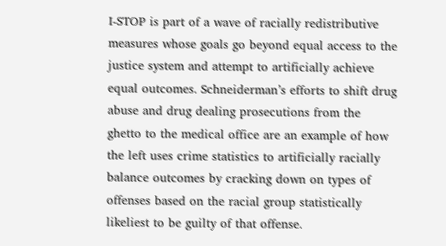I-STOP is part of a wave of racially redistributive measures whose goals go beyond equal access to the justice system and attempt to artificially achieve equal outcomes. Schneiderman’s efforts to shift drug abuse and drug dealing prosecutions from the ghetto to the medical office are an example of how the left uses crime statistics to artificially racially balance outcomes by cracking down on types of offenses based on the racial group statistically likeliest to be guilty of that offense.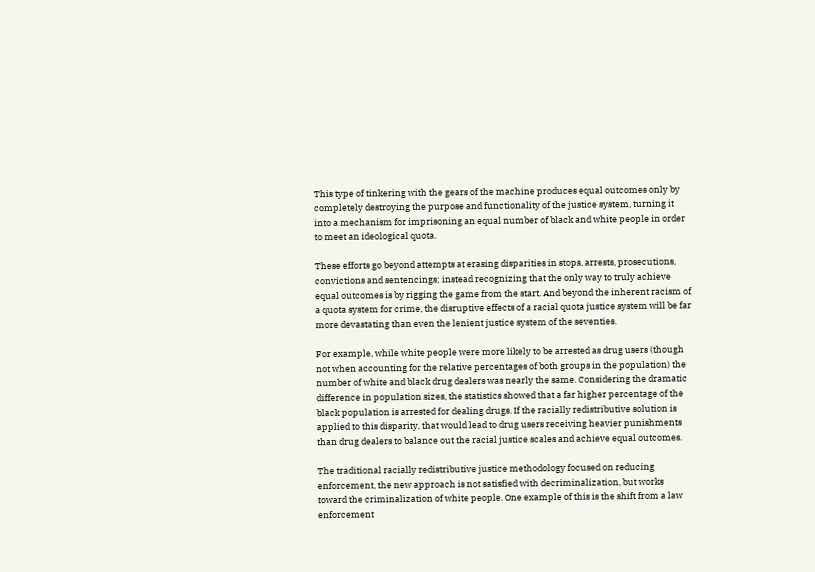This type of tinkering with the gears of the machine produces equal outcomes only by completely destroying the purpose and functionality of the justice system, turning it into a mechanism for imprisoning an equal number of black and white people in order to meet an ideological quota.

These efforts go beyond attempts at erasing disparities in stops, arrests, prosecutions, convictions and sentencings; instead recognizing that the only way to truly achieve equal outcomes is by rigging the game from the start. And beyond the inherent racism of a quota system for crime, the disruptive effects of a racial quota justice system will be far more devastating than even the lenient justice system of the seventies.

For example, while white people were more likely to be arrested as drug users (though not when accounting for the relative percentages of both groups in the population) the number of white and black drug dealers was nearly the same. Considering the dramatic difference in population sizes, the statistics showed that a far higher percentage of the black population is arrested for dealing drugs. If the racially redistributive solution is applied to this disparity, that would lead to drug users receiving heavier punishments than drug dealers to balance out the racial justice scales and achieve equal outcomes.

The traditional racially redistributive justice methodology focused on reducing enforcement, the new approach is not satisfied with decriminalization, but works toward the criminalization of white people. One example of this is the shift from a law enforcement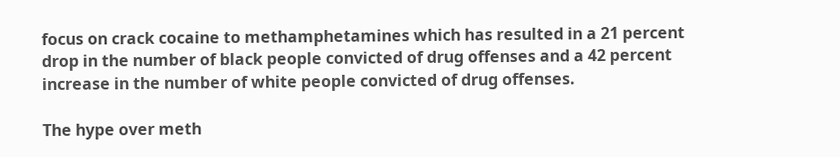focus on crack cocaine to methamphetamines which has resulted in a 21 percent drop in the number of black people convicted of drug offenses and a 42 percent increase in the number of white people convicted of drug offenses.

The hype over meth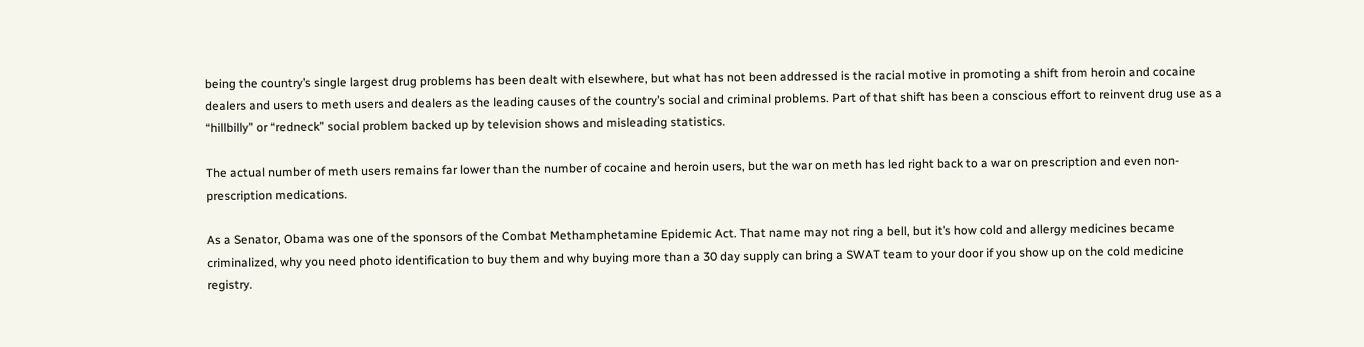being the country’s single largest drug problems has been dealt with elsewhere, but what has not been addressed is the racial motive in promoting a shift from heroin and cocaine dealers and users to meth users and dealers as the leading causes of the country’s social and criminal problems. Part of that shift has been a conscious effort to reinvent drug use as a “hillbilly” or “redneck” social problem backed up by television shows and misleading statistics.

The actual number of meth users remains far lower than the number of cocaine and heroin users, but the war on meth has led right back to a war on prescription and even non-prescription medications.

As a Senator, Obama was one of the sponsors of the Combat Methamphetamine Epidemic Act. That name may not ring a bell, but it’s how cold and allergy medicines became criminalized, why you need photo identification to buy them and why buying more than a 30 day supply can bring a SWAT team to your door if you show up on the cold medicine registry.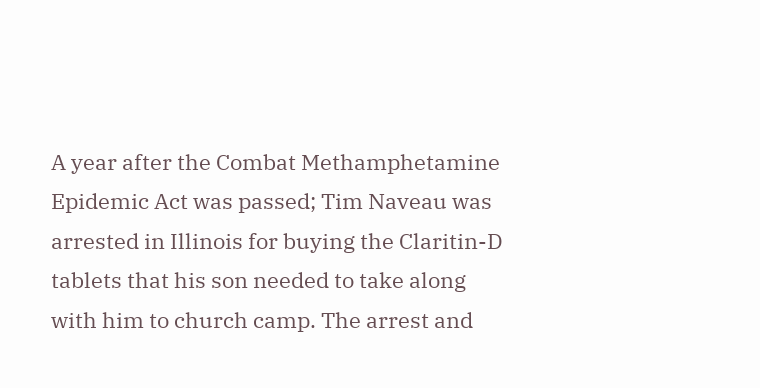A year after the Combat Methamphetamine Epidemic Act was passed; Tim Naveau was arrested in Illinois for buying the Claritin-D tablets that his son needed to take along with him to church camp. The arrest and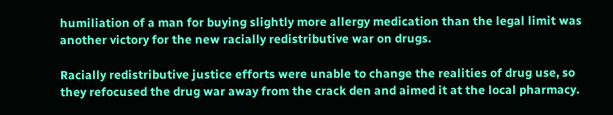humiliation of a man for buying slightly more allergy medication than the legal limit was another victory for the new racially redistributive war on drugs.

Racially redistributive justice efforts were unable to change the realities of drug use, so they refocused the drug war away from the crack den and aimed it at the local pharmacy.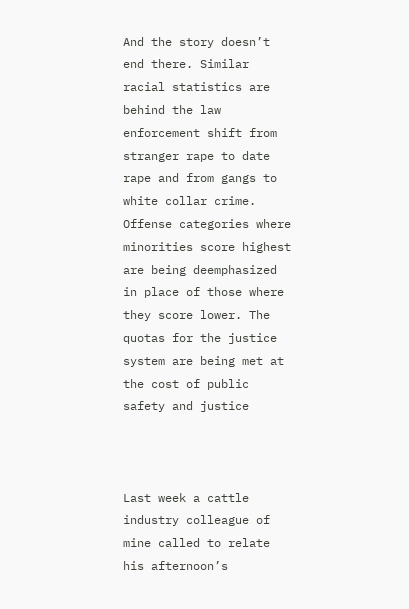And the story doesn’t end there. Similar racial statistics are behind the law enforcement shift from stranger rape to date rape and from gangs to white collar crime. Offense categories where minorities score highest are being deemphasized in place of those where they score lower. The quotas for the justice system are being met at the cost of public safety and justice



Last week a cattle industry colleague of mine called to relate his afternoon’s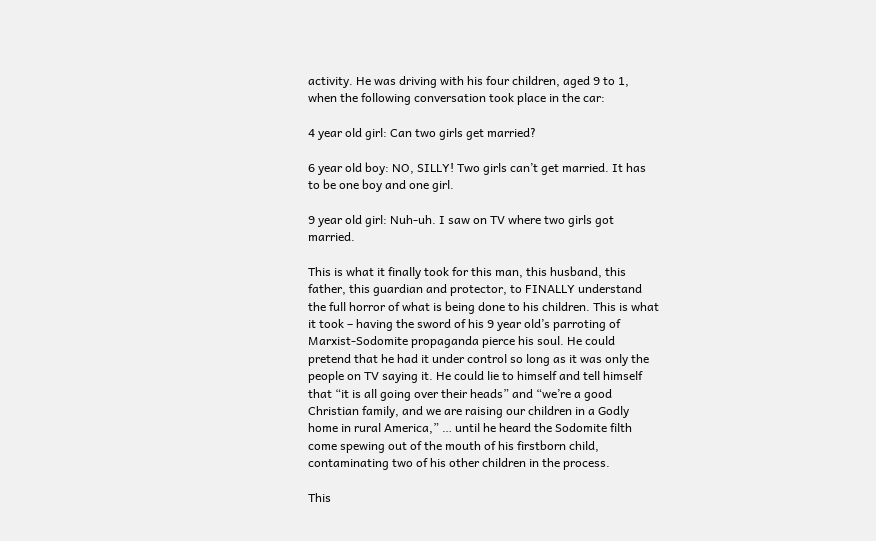activity. He was driving with his four children, aged 9 to 1, when the following conversation took place in the car:

4 year old girl: Can two girls get married?

6 year old boy: NO, SILLY! Two girls can’t get married. It has to be one boy and one girl.

9 year old girl: Nuh-uh. I saw on TV where two girls got married.

This is what it finally took for this man, this husband, this father, this guardian and protector, to FINALLY understand the full horror of what is being done to his children. This is what it took – having the sword of his 9 year old’s parroting of Marxist-Sodomite propaganda pierce his soul. He could pretend that he had it under control so long as it was only the people on TV saying it. He could lie to himself and tell himself that “it is all going over their heads” and “we’re a good Christian family, and we are raising our children in a Godly home in rural America,” … until he heard the Sodomite filth come spewing out of the mouth of his firstborn child, contaminating two of his other children in the process.

This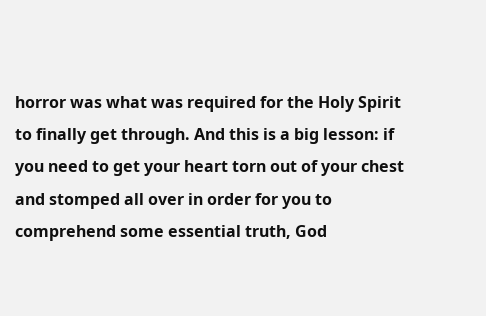horror was what was required for the Holy Spirit to finally get through. And this is a big lesson: if you need to get your heart torn out of your chest and stomped all over in order for you to comprehend some essential truth, God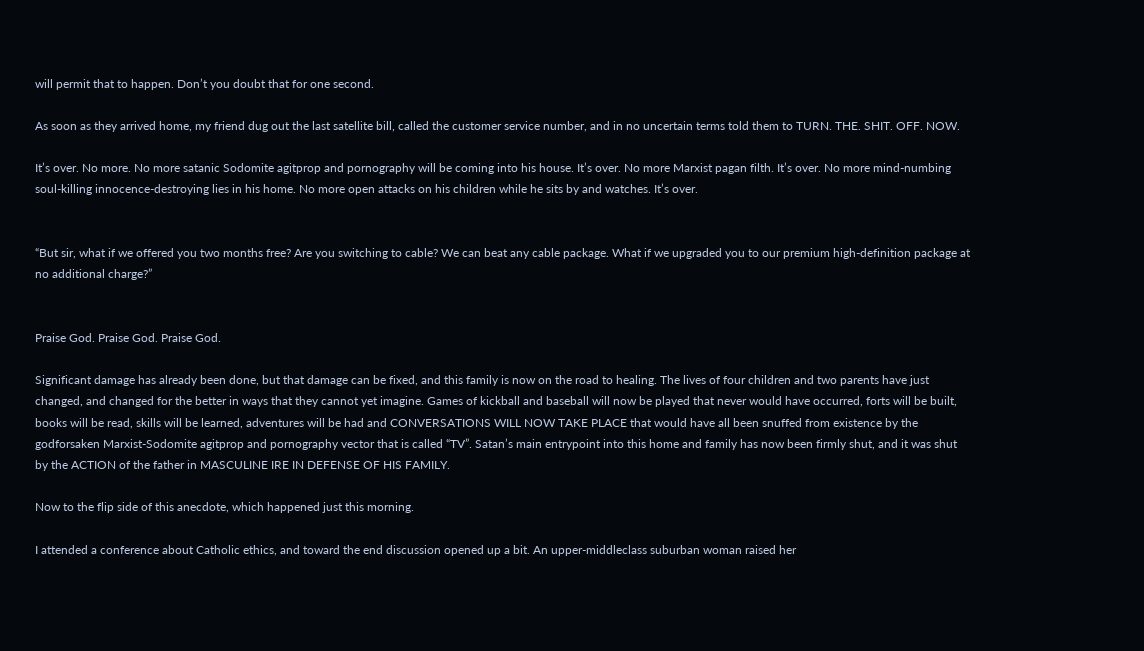will permit that to happen. Don’t you doubt that for one second.

As soon as they arrived home, my friend dug out the last satellite bill, called the customer service number, and in no uncertain terms told them to TURN. THE. SHIT. OFF. NOW.

It’s over. No more. No more satanic Sodomite agitprop and pornography will be coming into his house. It’s over. No more Marxist pagan filth. It’s over. No more mind-numbing soul-killing innocence-destroying lies in his home. No more open attacks on his children while he sits by and watches. It’s over.


“But sir, what if we offered you two months free? Are you switching to cable? We can beat any cable package. What if we upgraded you to our premium high-definition package at no additional charge?”


Praise God. Praise God. Praise God.

Significant damage has already been done, but that damage can be fixed, and this family is now on the road to healing. The lives of four children and two parents have just changed, and changed for the better in ways that they cannot yet imagine. Games of kickball and baseball will now be played that never would have occurred, forts will be built, books will be read, skills will be learned, adventures will be had and CONVERSATIONS WILL NOW TAKE PLACE that would have all been snuffed from existence by the godforsaken Marxist-Sodomite agitprop and pornography vector that is called “TV”. Satan’s main entrypoint into this home and family has now been firmly shut, and it was shut by the ACTION of the father in MASCULINE IRE IN DEFENSE OF HIS FAMILY.

Now to the flip side of this anecdote, which happened just this morning.

I attended a conference about Catholic ethics, and toward the end discussion opened up a bit. An upper-middleclass suburban woman raised her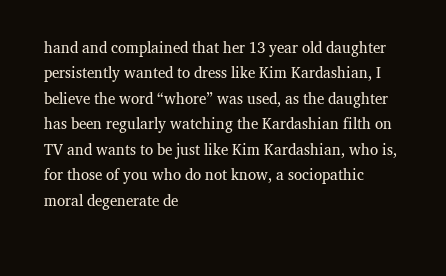hand and complained that her 13 year old daughter persistently wanted to dress like Kim Kardashian, I believe the word “whore” was used, as the daughter has been regularly watching the Kardashian filth on TV and wants to be just like Kim Kardashian, who is, for those of you who do not know, a sociopathic moral degenerate de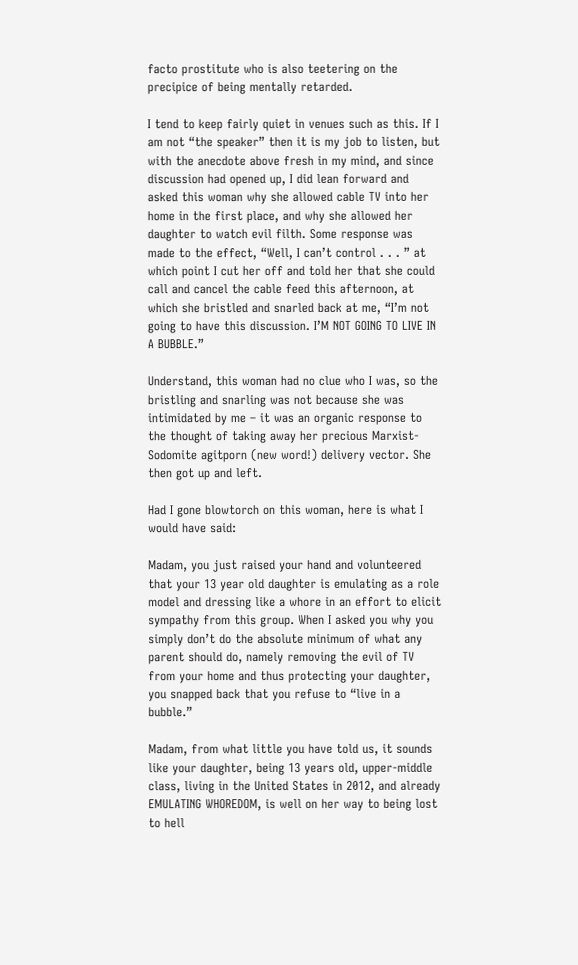facto prostitute who is also teetering on the precipice of being mentally retarded.

I tend to keep fairly quiet in venues such as this. If I am not “the speaker” then it is my job to listen, but with the anecdote above fresh in my mind, and since discussion had opened up, I did lean forward and asked this woman why she allowed cable TV into her home in the first place, and why she allowed her daughter to watch evil filth. Some response was made to the effect, “Well, I can’t control . . . ” at which point I cut her off and told her that she could call and cancel the cable feed this afternoon, at which she bristled and snarled back at me, “I’m not going to have this discussion. I’M NOT GOING TO LIVE IN A BUBBLE.”

Understand, this woman had no clue who I was, so the bristling and snarling was not because she was intimidated by me – it was an organic response to the thought of taking away her precious Marxist-Sodomite agitporn (new word!) delivery vector. She then got up and left.

Had I gone blowtorch on this woman, here is what I would have said:

Madam, you just raised your hand and volunteered that your 13 year old daughter is emulating as a role model and dressing like a whore in an effort to elicit sympathy from this group. When I asked you why you simply don’t do the absolute minimum of what any parent should do, namely removing the evil of TV from your home and thus protecting your daughter, you snapped back that you refuse to “live in a bubble.”

Madam, from what little you have told us, it sounds like your daughter, being 13 years old, upper-middle class, living in the United States in 2012, and already EMULATING WHOREDOM, is well on her way to being lost to hell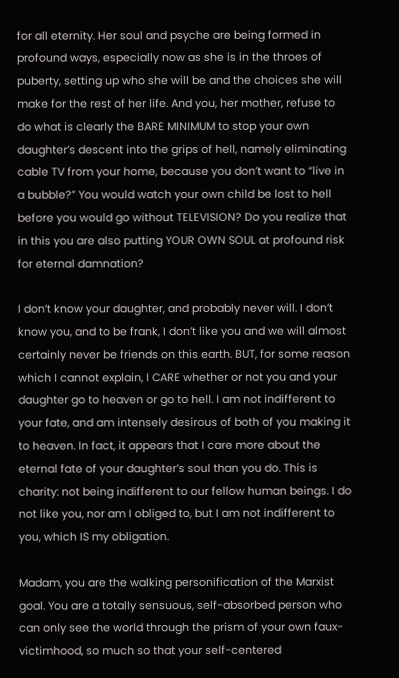for all eternity. Her soul and psyche are being formed in profound ways, especially now as she is in the throes of puberty, setting up who she will be and the choices she will make for the rest of her life. And you, her mother, refuse to do what is clearly the BARE MINIMUM to stop your own daughter’s descent into the grips of hell, namely eliminating cable TV from your home, because you don’t want to “live in a bubble?” You would watch your own child be lost to hell before you would go without TELEVISION? Do you realize that in this you are also putting YOUR OWN SOUL at profound risk for eternal damnation?

I don’t know your daughter, and probably never will. I don’t know you, and to be frank, I don’t like you and we will almost certainly never be friends on this earth. BUT, for some reason which I cannot explain, I CARE whether or not you and your daughter go to heaven or go to hell. I am not indifferent to your fate, and am intensely desirous of both of you making it to heaven. In fact, it appears that I care more about the eternal fate of your daughter’s soul than you do. This is charity: not being indifferent to our fellow human beings. I do not like you, nor am I obliged to, but I am not indifferent to you, which IS my obligation.

Madam, you are the walking personification of the Marxist goal. You are a totally sensuous, self-absorbed person who can only see the world through the prism of your own faux-victimhood, so much so that your self-centered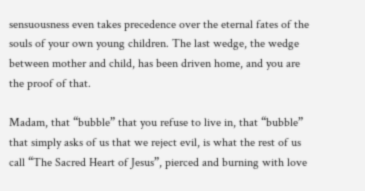sensuousness even takes precedence over the eternal fates of the souls of your own young children. The last wedge, the wedge between mother and child, has been driven home, and you are the proof of that.

Madam, that “bubble” that you refuse to live in, that “bubble” that simply asks of us that we reject evil, is what the rest of us call “The Sacred Heart of Jesus”, pierced and burning with love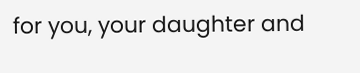for you, your daughter and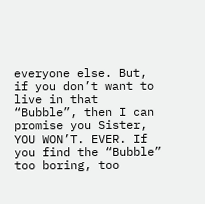everyone else. But, if you don’t want to live in that “Bubble”, then I can promise you Sister, YOU WON’T. EVER. If you find the “Bubble” too boring, too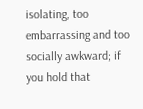isolating, too embarrassing and too socially awkward; if you hold that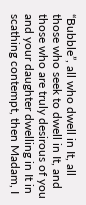“Bubble”, all who dwell in It, all those who seek to dwell in It, and those who are truly desirous of you and your daughter dwelling in It in scathing contempt, then Madam, I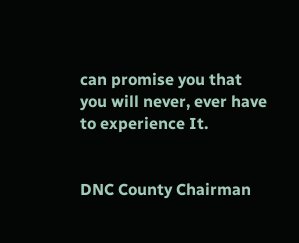can promise you that you will never, ever have to experience It.


DNC County Chairman